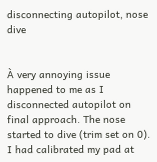disconnecting autopilot, nose dive


À very annoying issue happened to me as I disconnected autopilot on final approach. The nose started to dive (trim set on 0). I had calibrated my pad at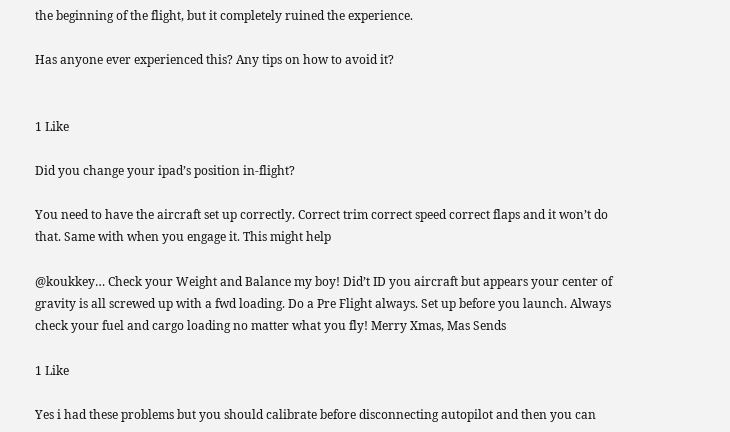the beginning of the flight, but it completely ruined the experience.

Has anyone ever experienced this? Any tips on how to avoid it?


1 Like

Did you change your ipad’s position in-flight?

You need to have the aircraft set up correctly. Correct trim correct speed correct flaps and it won’t do that. Same with when you engage it. This might help

@koukkey… Check your Weight and Balance my boy! Did’t ID you aircraft but appears your center of gravity is all screwed up with a fwd loading. Do a Pre Flight always. Set up before you launch. Always check your fuel and cargo loading no matter what you fly! Merry Xmas, Mas Sends

1 Like

Yes i had these problems but you should calibrate before disconnecting autopilot and then you can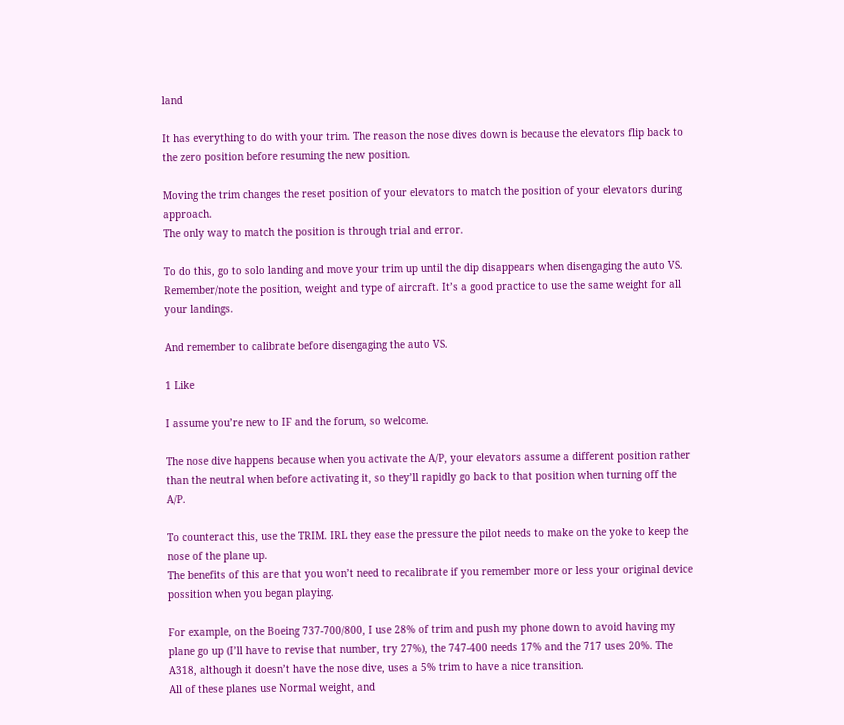land

It has everything to do with your trim. The reason the nose dives down is because the elevators flip back to the zero position before resuming the new position.

Moving the trim changes the reset position of your elevators to match the position of your elevators during approach.
The only way to match the position is through trial and error.

To do this, go to solo landing and move your trim up until the dip disappears when disengaging the auto VS. Remember/note the position, weight and type of aircraft. It’s a good practice to use the same weight for all your landings.

And remember to calibrate before disengaging the auto VS.

1 Like

I assume you’re new to IF and the forum, so welcome.

The nose dive happens because when you activate the A/P, your elevators assume a different position rather than the neutral when before activating it, so they’ll rapidly go back to that position when turning off the A/P.

To counteract this, use the TRIM. IRL they ease the pressure the pilot needs to make on the yoke to keep the nose of the plane up.
The benefits of this are that you won’t need to recalibrate if you remember more or less your original device possition when you began playing.

For example, on the Boeing 737-700/800, I use 28% of trim and push my phone down to avoid having my plane go up (I’ll have to revise that number, try 27%), the 747-400 needs 17% and the 717 uses 20%. The A318, although it doesn’t have the nose dive, uses a 5% trim to have a nice transition.
All of these planes use Normal weight, and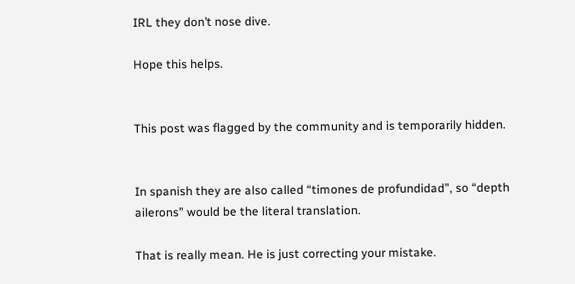IRL they don’t nose dive.

Hope this helps.


This post was flagged by the community and is temporarily hidden.


In spanish they are also called “timones de profundidad”, so “depth ailerons” would be the literal translation.

That is really mean. He is just correcting your mistake.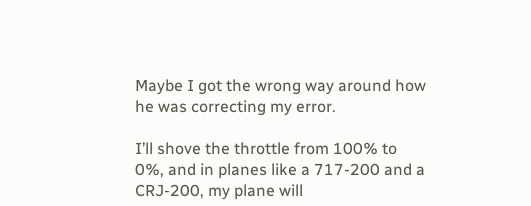Maybe I got the wrong way around how he was correcting my error.

I’ll shove the throttle from 100% to 0%, and in planes like a 717-200 and a CRJ-200, my plane will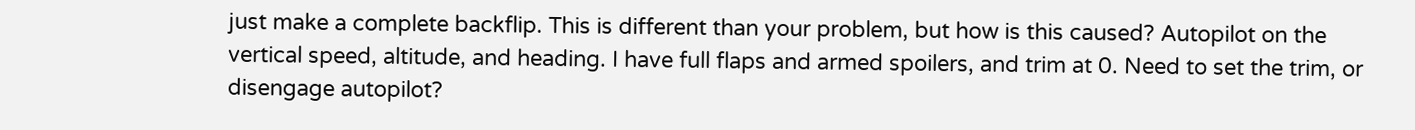just make a complete backflip. This is different than your problem, but how is this caused? Autopilot on the vertical speed, altitude, and heading. I have full flaps and armed spoilers, and trim at 0. Need to set the trim, or disengage autopilot?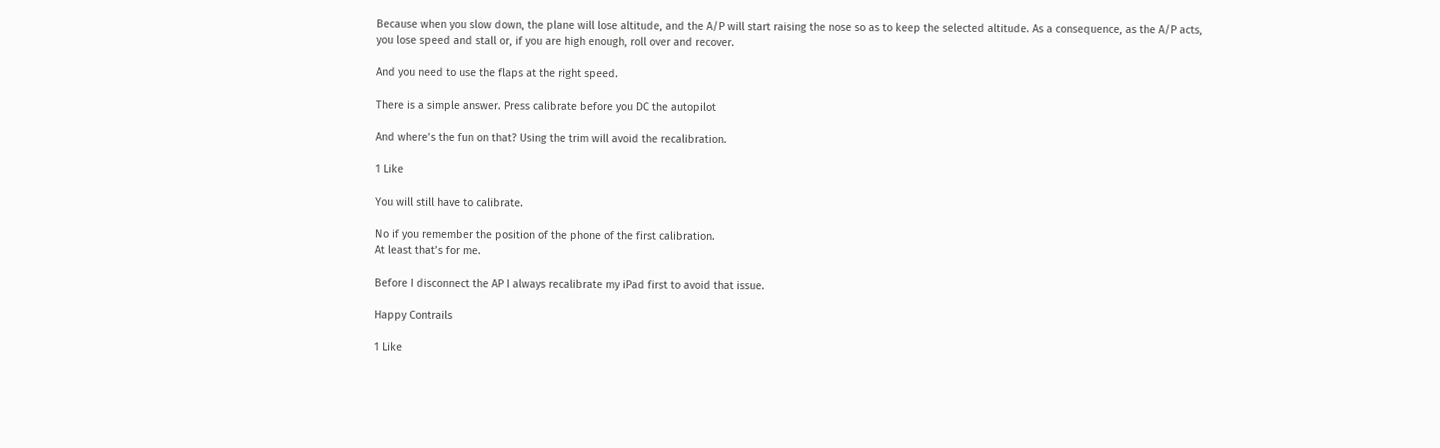Because when you slow down, the plane will lose altitude, and the A/P will start raising the nose so as to keep the selected altitude. As a consequence, as the A/P acts, you lose speed and stall or, if you are high enough, roll over and recover.

And you need to use the flaps at the right speed.

There is a simple answer. Press calibrate before you DC the autopilot

And where’s the fun on that? Using the trim will avoid the recalibration.

1 Like

You will still have to calibrate.

No if you remember the position of the phone of the first calibration.
At least that’s for me.

Before I disconnect the AP I always recalibrate my iPad first to avoid that issue.

Happy Contrails

1 Like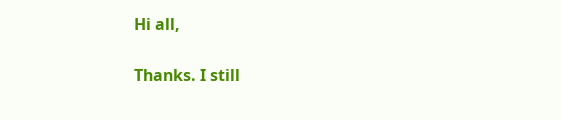Hi all,

Thanks. I still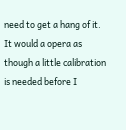need to get a hang of it. It would a opera as though a little calibration is needed before I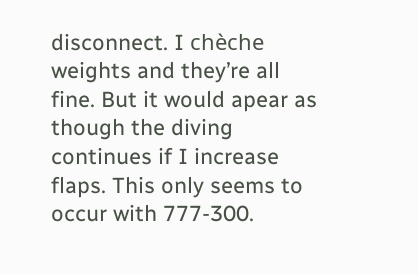disconnect. I chèche weights and they’re all fine. But it would apear as though the diving continues if I increase flaps. This only seems to occur with 777-300.